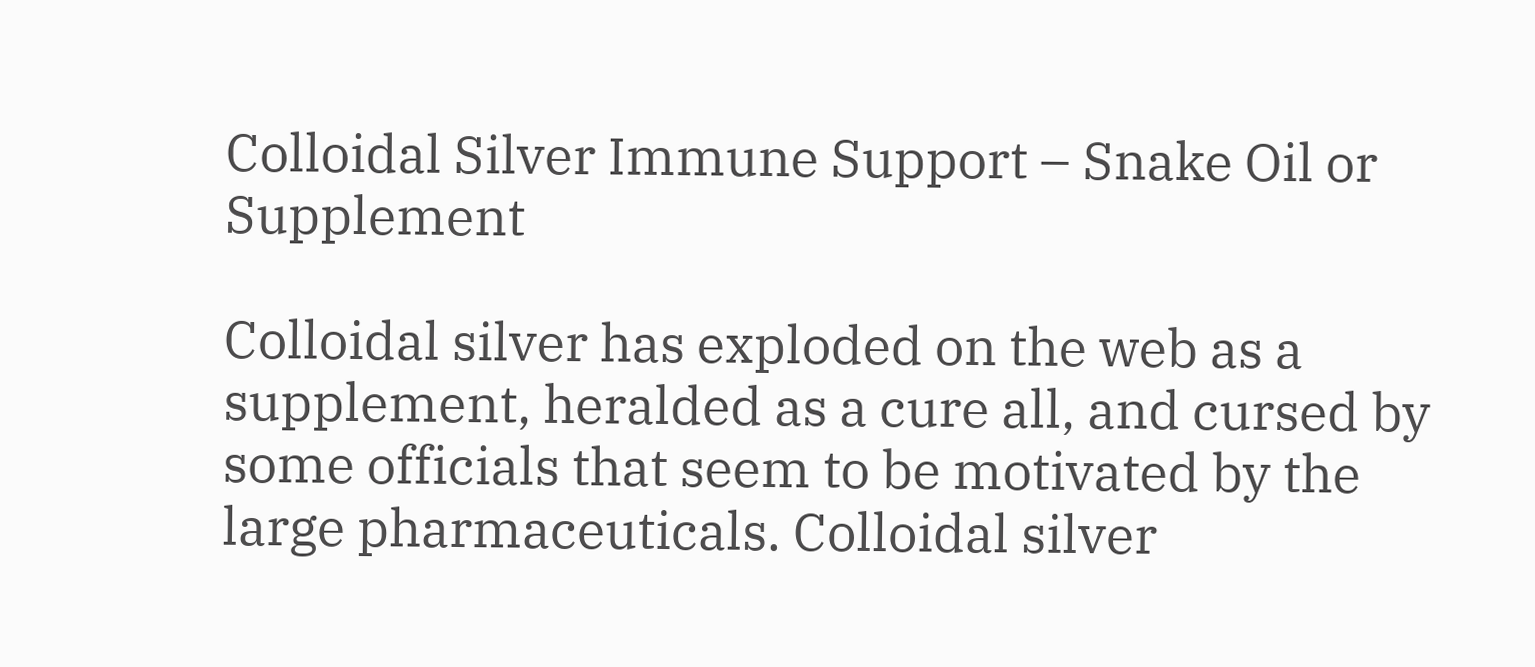Colloidal Silver Immune Support – Snake Oil or Supplement

Colloidal silver has exploded on the web as a supplement, heralded as a cure all, and cursed by some officials that seem to be motivated by the large pharmaceuticals. Colloidal silver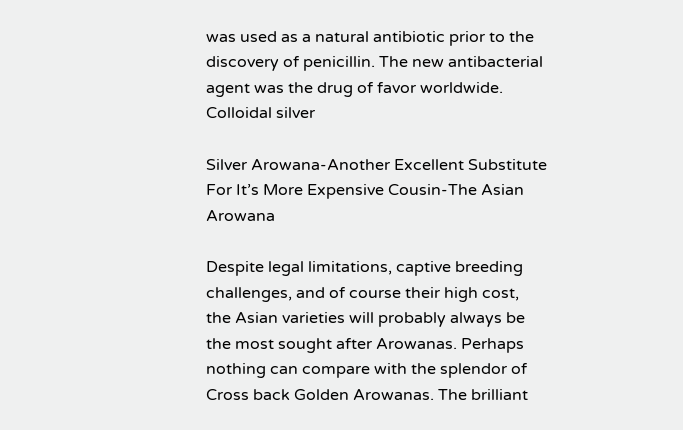was used as a natural antibiotic prior to the discovery of penicillin. The new antibacterial agent was the drug of favor worldwide. Colloidal silver

Silver Arowana-Another Excellent Substitute For It’s More Expensive Cousin-The Asian Arowana

Despite legal limitations, captive breeding challenges, and of course their high cost, the Asian varieties will probably always be the most sought after Arowanas. Perhaps nothing can compare with the splendor of Cross back Golden Arowanas. The brilliant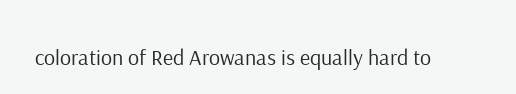coloration of Red Arowanas is equally hard to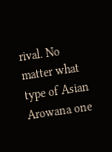rival. No matter what type of Asian Arowana one